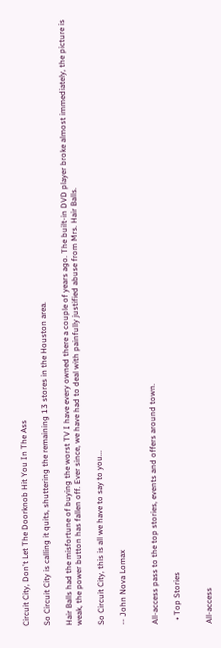Circuit City, Don't Let The Doorknob Hit You In The Ass

So Circuit City is calling it quits, shuttering the remaining 13 stores in the Houston area.

Hair Balls had the misfortune of buying the worst TV I have every owned there a couple of years ago. The built-in DVD player broke almost immediately, the picture is weak, the power button has fallen off. Ever since, we have had to deal with painfully justified abuse from Mrs. Hair Balls.

So Circuit City, this is all we have to say to you...

-- John Nova Lomax


All-access pass to the top stories, events and offers around town.

  • Top Stories


All-access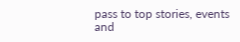pass to top stories, events and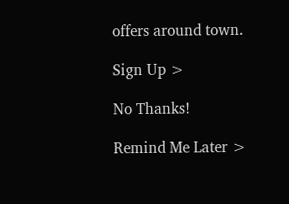offers around town.

Sign Up >

No Thanks!

Remind Me Later >